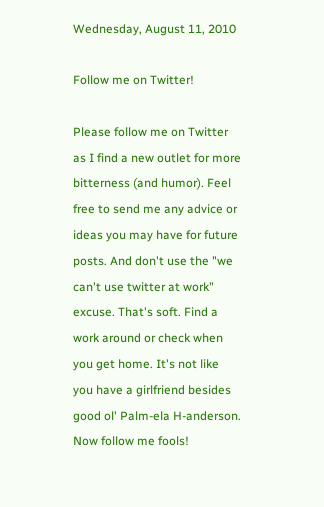Wednesday, August 11, 2010

Follow me on Twitter!

Please follow me on Twitter as I find a new outlet for more bitterness (and humor). Feel free to send me any advice or ideas you may have for future posts. And don't use the "we can't use twitter at work" excuse. That's soft. Find a work around or check when you get home. It's not like you have a girlfriend besides good ol' Palm-ela H-anderson. Now follow me fools!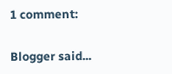1 comment:

Blogger said...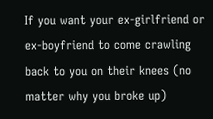If you want your ex-girlfriend or ex-boyfriend to come crawling back to you on their knees (no matter why you broke up)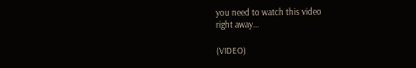you need to watch this video
right away...

(VIDEO)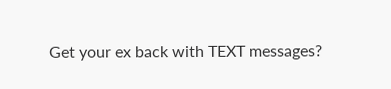Get your ex back with TEXT messages?